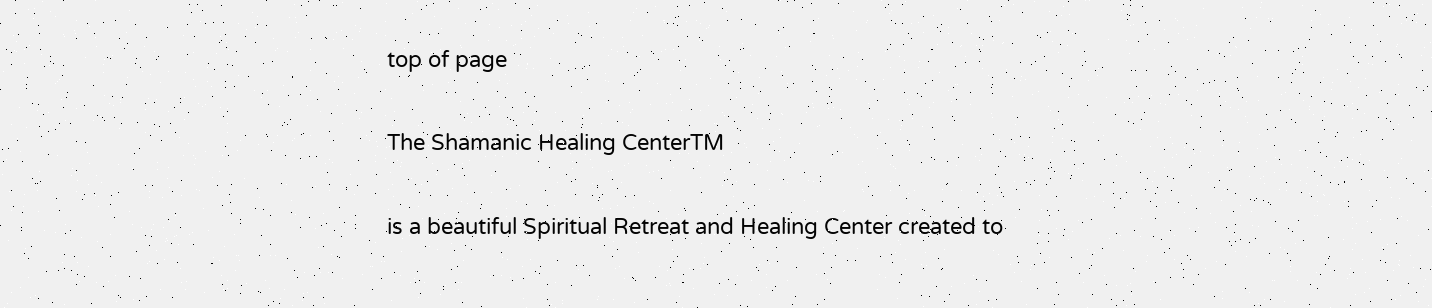top of page

The Shamanic Healing CenterTM

is a beautiful Spiritual Retreat and Healing Center created to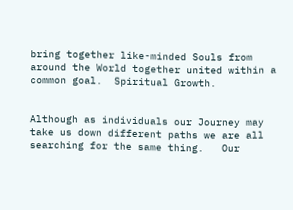bring together like-minded Souls from around the World together united within a common goal.  Spiritual Growth.


Although as individuals our Journey may take us down different paths we are all searching for the same thing.   Our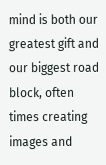mind is both our greatest gift and our biggest road block, often times creating images and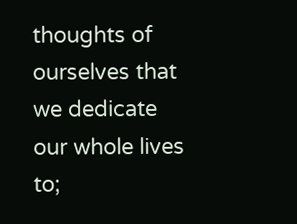thoughts of ourselves that we dedicate our whole lives to;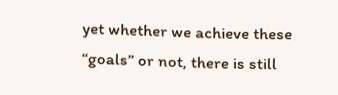yet whether we achieve these “goals” or not, there is still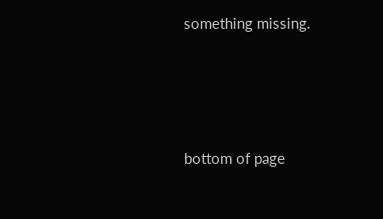something missing.




bottom of page